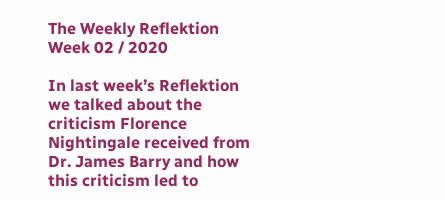The Weekly Reflektion Week 02 / 2020

In last week’s Reflektion we talked about the criticism Florence Nightingale received from Dr. James Barry and how this criticism led to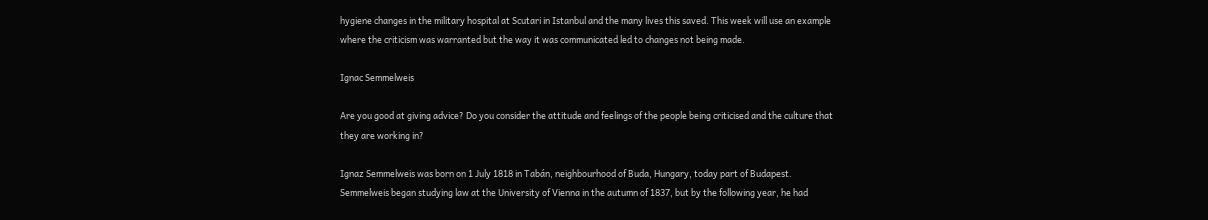hygiene changes in the military hospital at Scutari in Istanbul and the many lives this saved. This week will use an example where the criticism was warranted but the way it was communicated led to changes not being made.

Ignac Semmelweis

Are you good at giving advice? Do you consider the attitude and feelings of the people being criticised and the culture that they are working in?

Ignaz Semmelweis was born on 1 July 1818 in Tabán, neighbourhood of Buda, Hungary, today part of Budapest. Semmelweis began studying law at the University of Vienna in the autumn of 1837, but by the following year, he had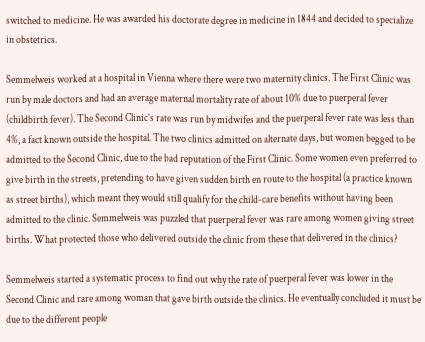switched to medicine. He was awarded his doctorate degree in medicine in 1844 and decided to specialize in obstetrics.

Semmelweis worked at a hospital in Vienna where there were two maternity clinics. The First Clinic was run by male doctors and had an average maternal mortality rate of about 10% due to puerperal fever (childbirth fever). The Second Clinic’s rate was run by midwifes and the puerperal fever rate was less than 4%, a fact known outside the hospital. The two clinics admitted on alternate days, but women begged to be admitted to the Second Clinic, due to the bad reputation of the First Clinic. Some women even preferred to give birth in the streets, pretending to have given sudden birth en route to the hospital (a practice known as street births), which meant they would still qualify for the child-care benefits without having been admitted to the clinic. Semmelweis was puzzled that puerperal fever was rare among women giving street births. What protected those who delivered outside the clinic from these that delivered in the clinics?

Semmelweis started a systematic process to find out why the rate of puerperal fever was lower in the Second Clinic and rare among woman that gave birth outside the clinics. He eventually concluded it must be due to the different people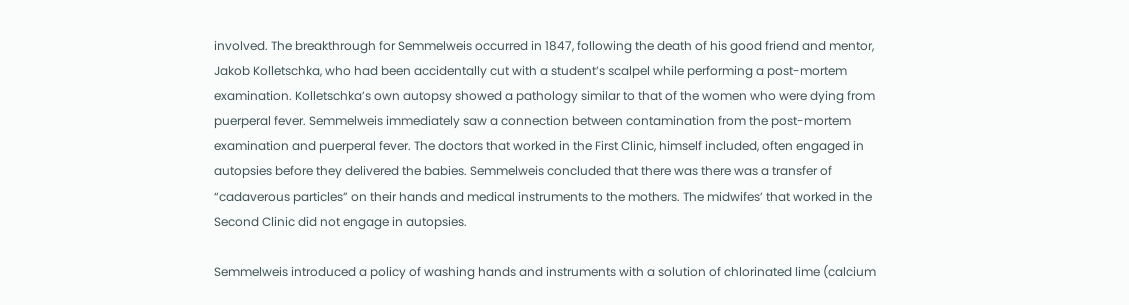involved. The breakthrough for Semmelweis occurred in 1847, following the death of his good friend and mentor, Jakob Kolletschka, who had been accidentally cut with a student’s scalpel while performing a post-mortem examination. Kolletschka’s own autopsy showed a pathology similar to that of the women who were dying from puerperal fever. Semmelweis immediately saw a connection between contamination from the post-mortem examination and puerperal fever. The doctors that worked in the First Clinic, himself included, often engaged in autopsies before they delivered the babies. Semmelweis concluded that there was there was a transfer of “cadaverous particles” on their hands and medical instruments to the mothers. The midwifes’ that worked in the Second Clinic did not engage in autopsies.

Semmelweis introduced a policy of washing hands and instruments with a solution of chlorinated lime (calcium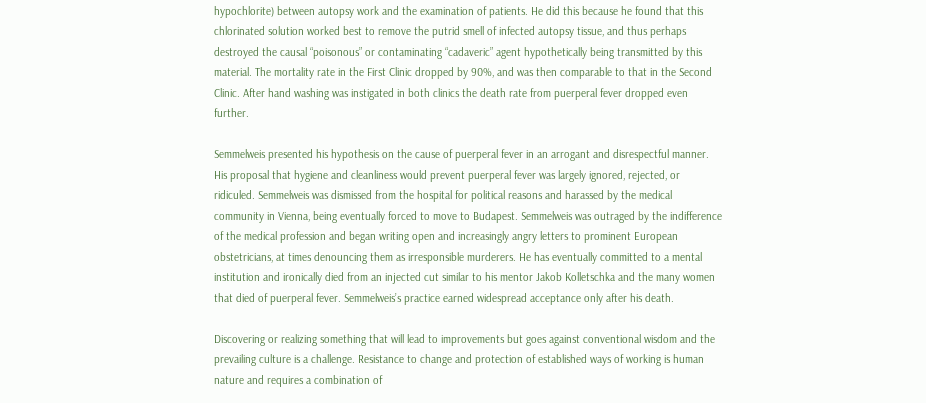hypochlorite) between autopsy work and the examination of patients. He did this because he found that this chlorinated solution worked best to remove the putrid smell of infected autopsy tissue, and thus perhaps destroyed the causal “poisonous” or contaminating “cadaveric” agent hypothetically being transmitted by this material. The mortality rate in the First Clinic dropped by 90%, and was then comparable to that in the Second Clinic. After hand washing was instigated in both clinics the death rate from puerperal fever dropped even further.

Semmelweis presented his hypothesis on the cause of puerperal fever in an arrogant and disrespectful manner. His proposal that hygiene and cleanliness would prevent puerperal fever was largely ignored, rejected, or ridiculed. Semmelweis was dismissed from the hospital for political reasons and harassed by the medical community in Vienna, being eventually forced to move to Budapest. Semmelweis was outraged by the indifference of the medical profession and began writing open and increasingly angry letters to prominent European obstetricians, at times denouncing them as irresponsible murderers. He has eventually committed to a mental institution and ironically died from an injected cut similar to his mentor Jakob Kolletschka and the many women that died of puerperal fever. Semmelweis’s practice earned widespread acceptance only after his death.

Discovering or realizing something that will lead to improvements but goes against conventional wisdom and the prevailing culture is a challenge. Resistance to change and protection of established ways of working is human nature and requires a combination of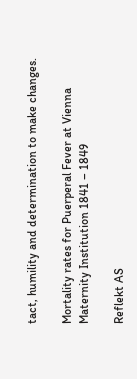tact, humility and determination to make changes.

Mortality rates for Puerperal Fever at Vienna Maternity Institution 1841 – 1849

Reflekt AS